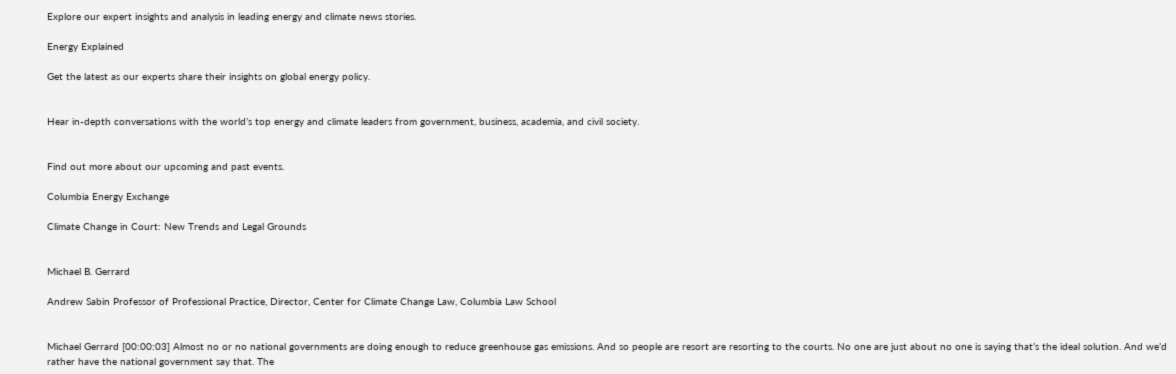Explore our expert insights and analysis in leading energy and climate news stories.

Energy Explained

Get the latest as our experts share their insights on global energy policy.


Hear in-depth conversations with the world’s top energy and climate leaders from government, business, academia, and civil society.


Find out more about our upcoming and past events.

Columbia Energy Exchange

Climate Change in Court: New Trends and Legal Grounds


Michael B. Gerrard

Andrew Sabin Professor of Professional Practice, Director, Center for Climate Change Law, Columbia Law School


Michael Gerrard [00:00:03] Almost no or no national governments are doing enough to reduce greenhouse gas emissions. And so people are resort are resorting to the courts. No one are just about no one is saying that’s the ideal solution. And we’d rather have the national government say that. The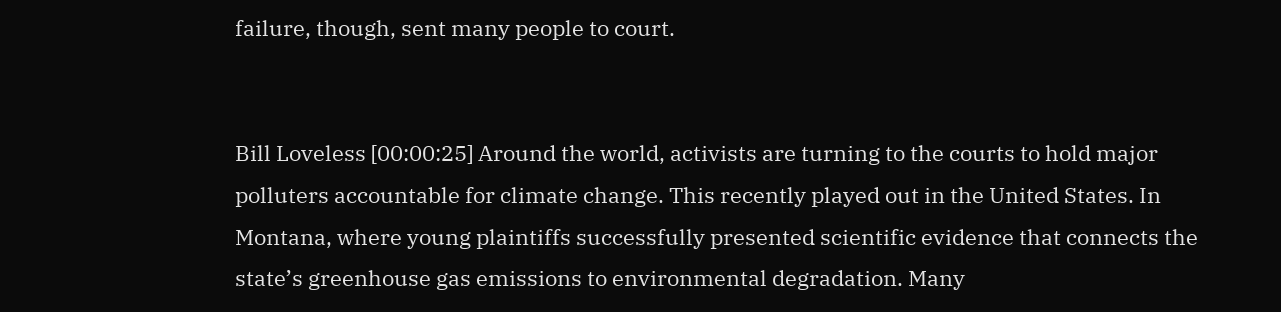failure, though, sent many people to court.


Bill Loveless [00:00:25] Around the world, activists are turning to the courts to hold major polluters accountable for climate change. This recently played out in the United States. In Montana, where young plaintiffs successfully presented scientific evidence that connects the state’s greenhouse gas emissions to environmental degradation. Many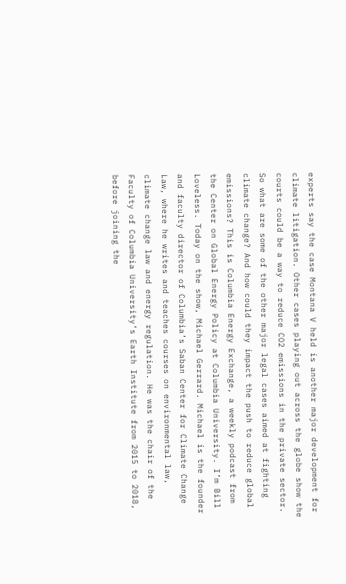experts say the case Montana V held is another major development for climate litigation. Other cases playing out across the globe show the courts could be a way to reduce CO2 emissions in the private sector. So what are some of the other major legal cases aimed at fighting climate change? And how could they impact the push to reduce global emissions? This is Columbia Energy Exchange, a weekly podcast from the Center on Global Energy Policy at Columbia University. I’m Bill Loveless. Today on the show, Michael Gerrard. Michael is the founder and faculty director of Columbia’s Saban Center for Climate Change Law, where he writes and teaches courses on environmental law, climate change law and energy regulation. He was the chair of the Faculty of Columbia University’s Earth Institute from 2015 to 2018, before joining the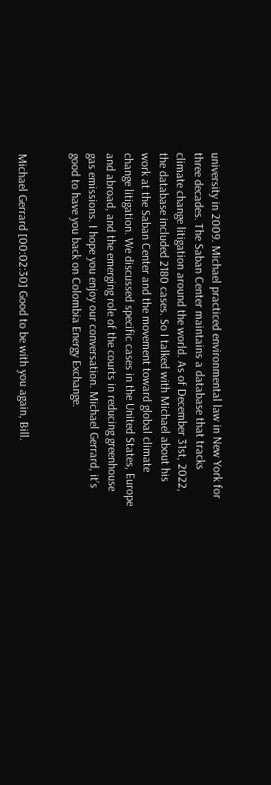university in 2009. Michael practiced environmental law in New York for three decades. The Saban Center maintains a database that tracks climate change litigation around the world. As of December 31st, 2022, the database included 2180 cases. So I talked with Michael about his work at the Saban Center and the movement toward global climate change litigation. We discussed specific cases in the United States, Europe and abroad, and the emerging role of the courts in reducing greenhouse gas emissions. I hope you enjoy our conversation. Michael Gerrard, it’s good to have you back on Colombia Energy Exchange.


Michael Gerrard [00:02:30] Good to be with you again, Bill.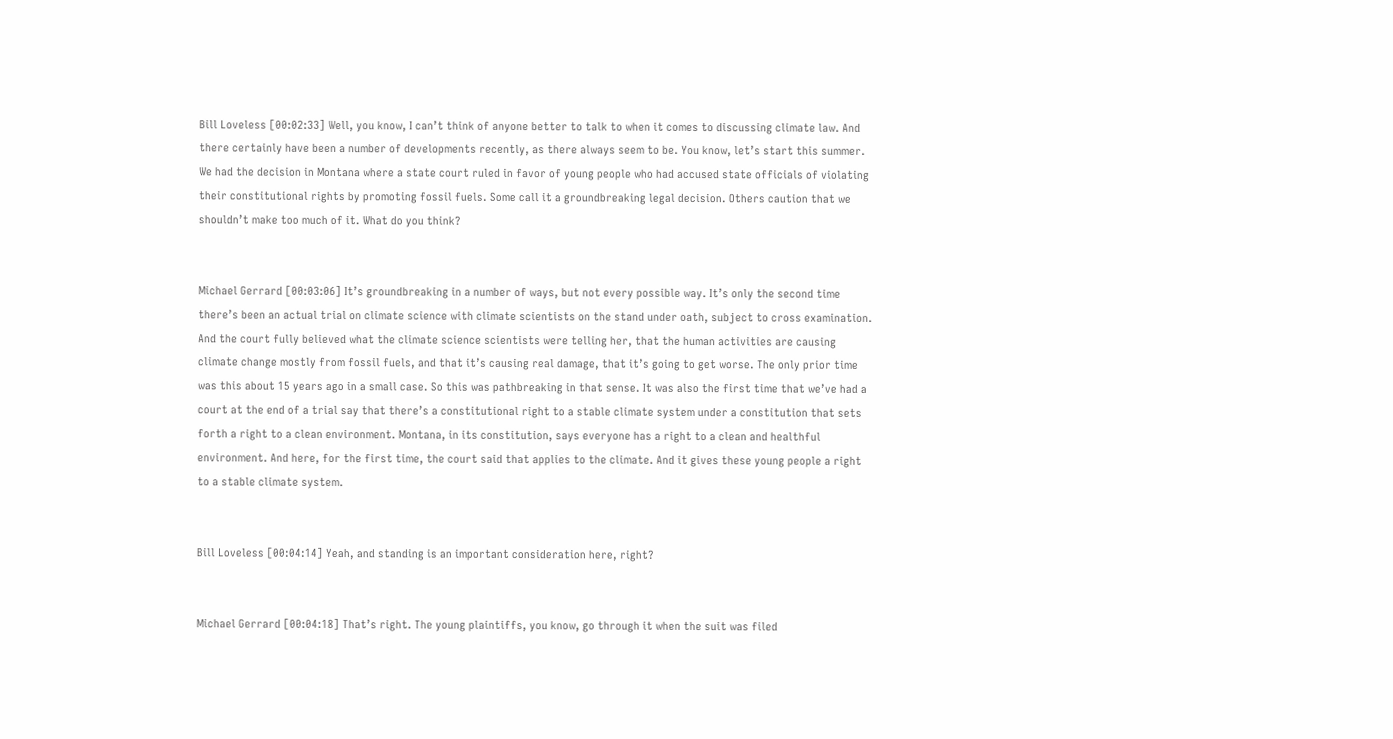Bill Loveless [00:02:33] Well, you know, I can’t think of anyone better to talk to when it comes to discussing climate law. And there certainly have been a number of developments recently, as there always seem to be. You know, let’s start this summer. We had the decision in Montana where a state court ruled in favor of young people who had accused state officials of violating their constitutional rights by promoting fossil fuels. Some call it a groundbreaking legal decision. Others caution that we shouldn’t make too much of it. What do you think?


Michael Gerrard [00:03:06] It’s groundbreaking in a number of ways, but not every possible way. It’s only the second time there’s been an actual trial on climate science with climate scientists on the stand under oath, subject to cross examination. And the court fully believed what the climate science scientists were telling her, that the human activities are causing climate change mostly from fossil fuels, and that it’s causing real damage, that it’s going to get worse. The only prior time was this about 15 years ago in a small case. So this was pathbreaking in that sense. It was also the first time that we’ve had a court at the end of a trial say that there’s a constitutional right to a stable climate system under a constitution that sets forth a right to a clean environment. Montana, in its constitution, says everyone has a right to a clean and healthful environment. And here, for the first time, the court said that applies to the climate. And it gives these young people a right to a stable climate system.


Bill Loveless [00:04:14] Yeah, and standing is an important consideration here, right?


Michael Gerrard [00:04:18] That’s right. The young plaintiffs, you know, go through it when the suit was filed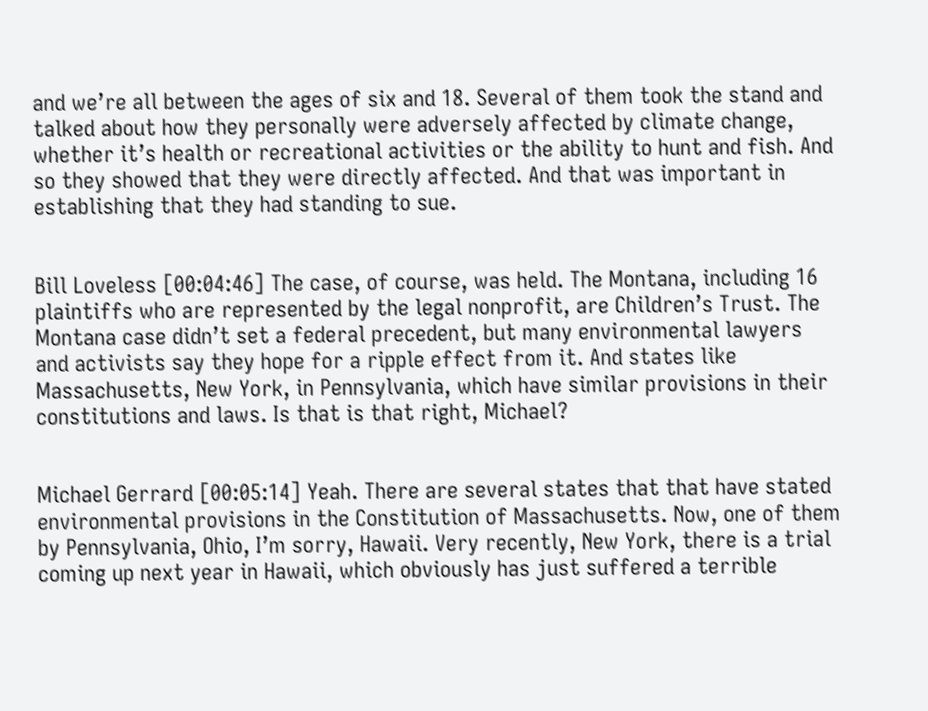and we’re all between the ages of six and 18. Several of them took the stand and talked about how they personally were adversely affected by climate change, whether it’s health or recreational activities or the ability to hunt and fish. And so they showed that they were directly affected. And that was important in establishing that they had standing to sue.


Bill Loveless [00:04:46] The case, of course, was held. The Montana, including 16 plaintiffs who are represented by the legal nonprofit, are Children’s Trust. The Montana case didn’t set a federal precedent, but many environmental lawyers and activists say they hope for a ripple effect from it. And states like Massachusetts, New York, in Pennsylvania, which have similar provisions in their constitutions and laws. Is that is that right, Michael?


Michael Gerrard [00:05:14] Yeah. There are several states that that have stated environmental provisions in the Constitution of Massachusetts. Now, one of them by Pennsylvania, Ohio, I’m sorry, Hawaii. Very recently, New York, there is a trial coming up next year in Hawaii, which obviously has just suffered a terrible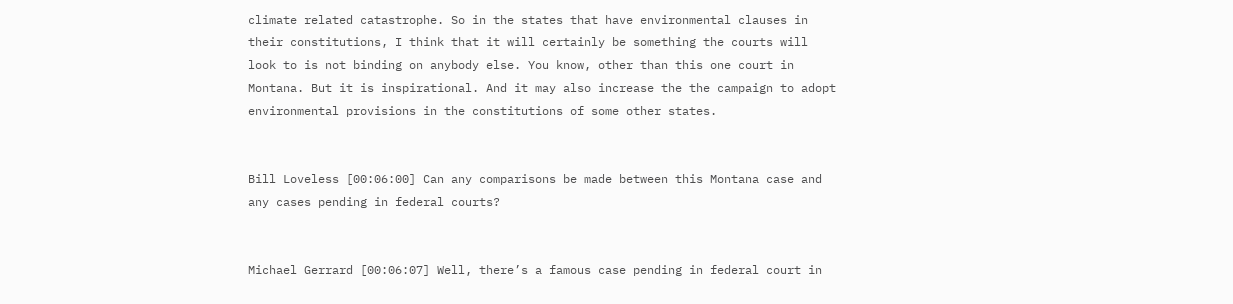climate related catastrophe. So in the states that have environmental clauses in their constitutions, I think that it will certainly be something the courts will look to is not binding on anybody else. You know, other than this one court in Montana. But it is inspirational. And it may also increase the the campaign to adopt environmental provisions in the constitutions of some other states.


Bill Loveless [00:06:00] Can any comparisons be made between this Montana case and any cases pending in federal courts?


Michael Gerrard [00:06:07] Well, there’s a famous case pending in federal court in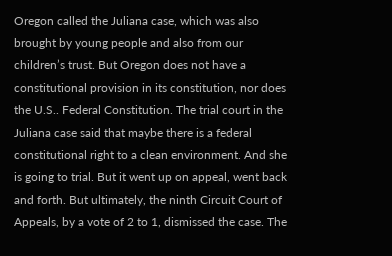Oregon called the Juliana case, which was also brought by young people and also from our children’s trust. But Oregon does not have a constitutional provision in its constitution, nor does the U.S.. Federal Constitution. The trial court in the Juliana case said that maybe there is a federal constitutional right to a clean environment. And she is going to trial. But it went up on appeal, went back and forth. But ultimately, the ninth Circuit Court of Appeals, by a vote of 2 to 1, dismissed the case. The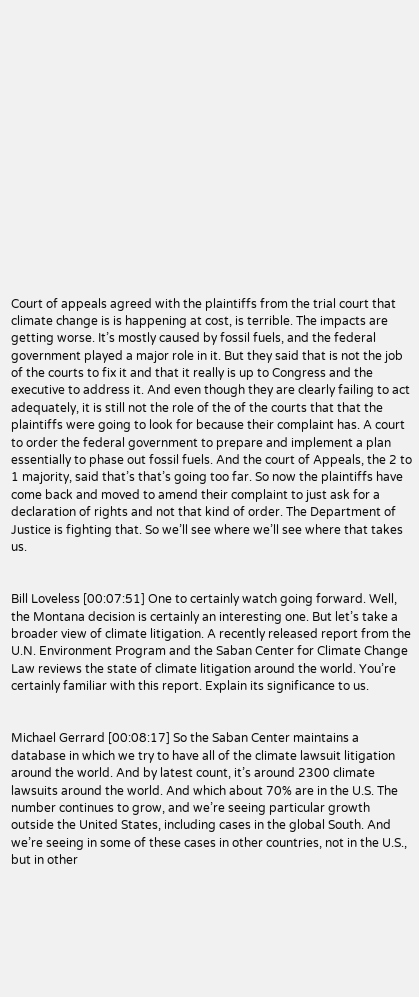Court of appeals agreed with the plaintiffs from the trial court that climate change is is happening at cost, is terrible. The impacts are getting worse. It’s mostly caused by fossil fuels, and the federal government played a major role in it. But they said that is not the job of the courts to fix it and that it really is up to Congress and the executive to address it. And even though they are clearly failing to act adequately, it is still not the role of the of the courts that that the plaintiffs were going to look for because their complaint has. A court to order the federal government to prepare and implement a plan essentially to phase out fossil fuels. And the court of Appeals, the 2 to 1 majority, said that’s that’s going too far. So now the plaintiffs have come back and moved to amend their complaint to just ask for a declaration of rights and not that kind of order. The Department of Justice is fighting that. So we’ll see where we’ll see where that takes us.


Bill Loveless [00:07:51] One to certainly watch going forward. Well, the Montana decision is certainly an interesting one. But let’s take a broader view of climate litigation. A recently released report from the U.N. Environment Program and the Saban Center for Climate Change Law reviews the state of climate litigation around the world. You’re certainly familiar with this report. Explain its significance to us.


Michael Gerrard [00:08:17] So the Saban Center maintains a database in which we try to have all of the climate lawsuit litigation around the world. And by latest count, it’s around 2300 climate lawsuits around the world. And which about 70% are in the U.S. The number continues to grow, and we’re seeing particular growth outside the United States, including cases in the global South. And we’re seeing in some of these cases in other countries, not in the U.S., but in other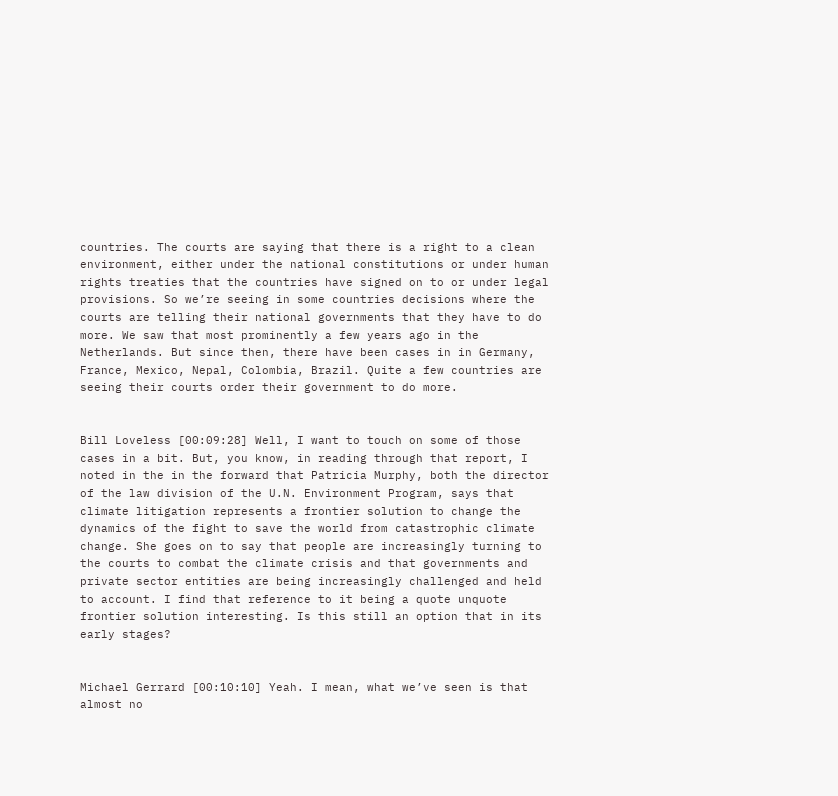countries. The courts are saying that there is a right to a clean environment, either under the national constitutions or under human rights treaties that the countries have signed on to or under legal provisions. So we’re seeing in some countries decisions where the courts are telling their national governments that they have to do more. We saw that most prominently a few years ago in the Netherlands. But since then, there have been cases in in Germany, France, Mexico, Nepal, Colombia, Brazil. Quite a few countries are seeing their courts order their government to do more.


Bill Loveless [00:09:28] Well, I want to touch on some of those cases in a bit. But, you know, in reading through that report, I noted in the in the forward that Patricia Murphy, both the director of the law division of the U.N. Environment Program, says that climate litigation represents a frontier solution to change the dynamics of the fight to save the world from catastrophic climate change. She goes on to say that people are increasingly turning to the courts to combat the climate crisis and that governments and private sector entities are being increasingly challenged and held to account. I find that reference to it being a quote unquote frontier solution interesting. Is this still an option that in its early stages?


Michael Gerrard [00:10:10] Yeah. I mean, what we’ve seen is that almost no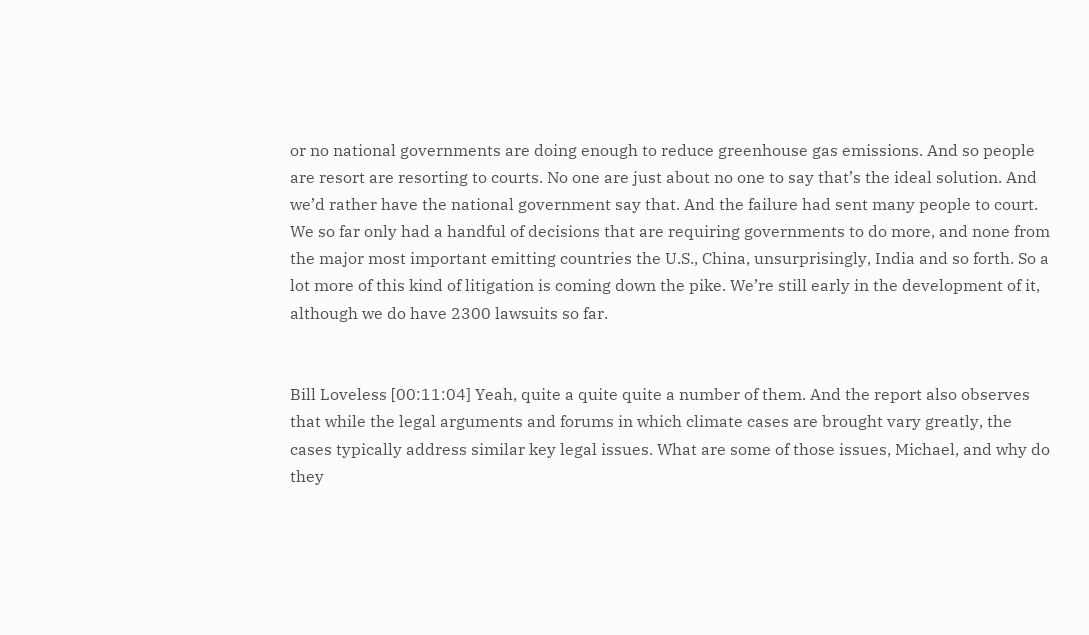or no national governments are doing enough to reduce greenhouse gas emissions. And so people are resort are resorting to courts. No one are just about no one to say that’s the ideal solution. And we’d rather have the national government say that. And the failure had sent many people to court. We so far only had a handful of decisions that are requiring governments to do more, and none from the major most important emitting countries the U.S., China, unsurprisingly, India and so forth. So a lot more of this kind of litigation is coming down the pike. We’re still early in the development of it, although we do have 2300 lawsuits so far.


Bill Loveless [00:11:04] Yeah, quite a quite quite a number of them. And the report also observes that while the legal arguments and forums in which climate cases are brought vary greatly, the cases typically address similar key legal issues. What are some of those issues, Michael, and why do they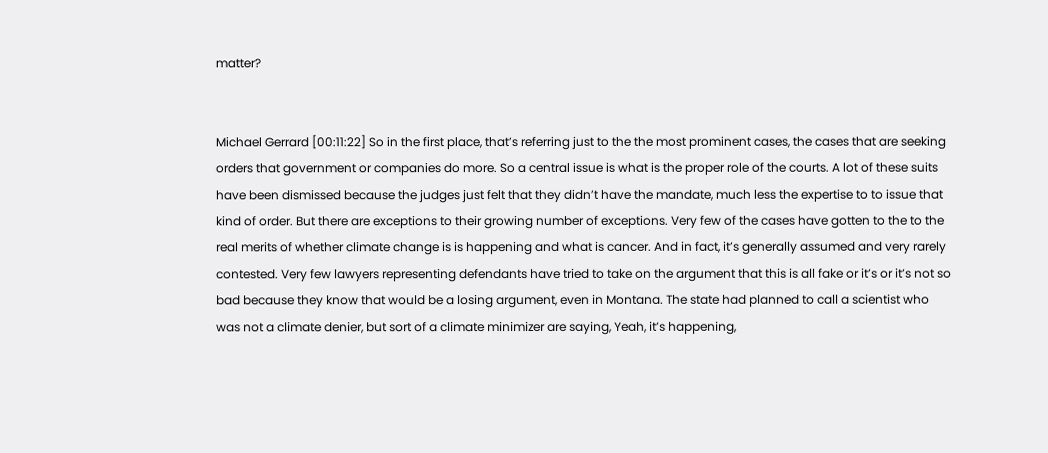matter?


Michael Gerrard [00:11:22] So in the first place, that’s referring just to the the most prominent cases, the cases that are seeking orders that government or companies do more. So a central issue is what is the proper role of the courts. A lot of these suits have been dismissed because the judges just felt that they didn’t have the mandate, much less the expertise to to issue that kind of order. But there are exceptions to their growing number of exceptions. Very few of the cases have gotten to the to the real merits of whether climate change is is happening and what is cancer. And in fact, it’s generally assumed and very rarely contested. Very few lawyers representing defendants have tried to take on the argument that this is all fake or it’s or it’s not so bad because they know that would be a losing argument, even in Montana. The state had planned to call a scientist who was not a climate denier, but sort of a climate minimizer are saying, Yeah, it’s happening,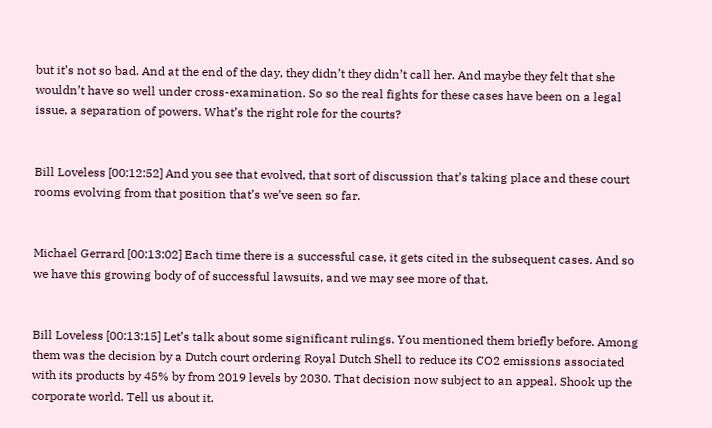but it’s not so bad. And at the end of the day, they didn’t they didn’t call her. And maybe they felt that she wouldn’t have so well under cross-examination. So so the real fights for these cases have been on a legal issue, a separation of powers. What’s the right role for the courts?


Bill Loveless [00:12:52] And you see that evolved, that sort of discussion that’s taking place and these court rooms evolving from that position that’s we’ve seen so far.


Michael Gerrard [00:13:02] Each time there is a successful case, it gets cited in the subsequent cases. And so we have this growing body of of successful lawsuits, and we may see more of that.


Bill Loveless [00:13:15] Let’s talk about some significant rulings. You mentioned them briefly before. Among them was the decision by a Dutch court ordering Royal Dutch Shell to reduce its CO2 emissions associated with its products by 45% by from 2019 levels by 2030. That decision now subject to an appeal. Shook up the corporate world. Tell us about it.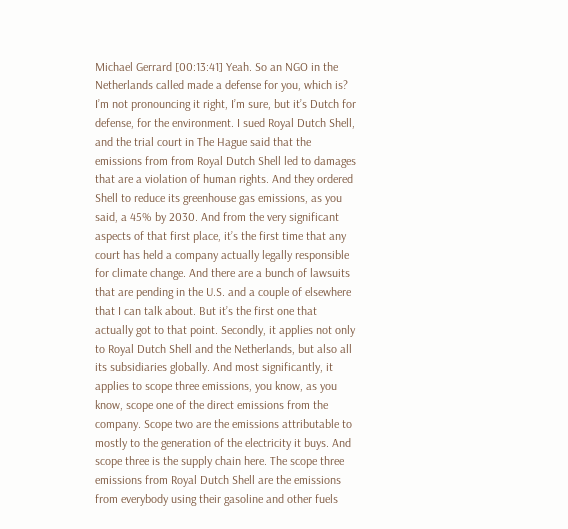Michael Gerrard [00:13:41] Yeah. So an NGO in the Netherlands called made a defense for you, which is? I’m not pronouncing it right, I’m sure, but it’s Dutch for defense, for the environment. I sued Royal Dutch Shell, and the trial court in The Hague said that the emissions from from Royal Dutch Shell led to damages that are a violation of human rights. And they ordered Shell to reduce its greenhouse gas emissions, as you said, a 45% by 2030. And from the very significant aspects of that first place, it’s the first time that any court has held a company actually legally responsible for climate change. And there are a bunch of lawsuits that are pending in the U.S. and a couple of elsewhere that I can talk about. But it’s the first one that actually got to that point. Secondly, it applies not only to Royal Dutch Shell and the Netherlands, but also all its subsidiaries globally. And most significantly, it applies to scope three emissions, you know, as you know, scope one of the direct emissions from the company. Scope two are the emissions attributable to mostly to the generation of the electricity it buys. And scope three is the supply chain here. The scope three emissions from Royal Dutch Shell are the emissions from everybody using their gasoline and other fuels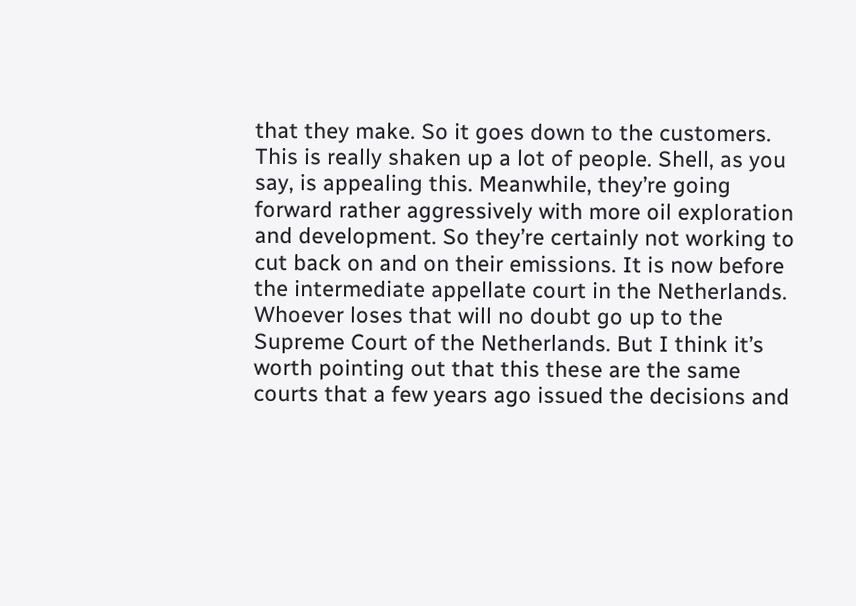that they make. So it goes down to the customers. This is really shaken up a lot of people. Shell, as you say, is appealing this. Meanwhile, they’re going forward rather aggressively with more oil exploration and development. So they’re certainly not working to cut back on and on their emissions. It is now before the intermediate appellate court in the Netherlands. Whoever loses that will no doubt go up to the Supreme Court of the Netherlands. But I think it’s worth pointing out that this these are the same courts that a few years ago issued the decisions and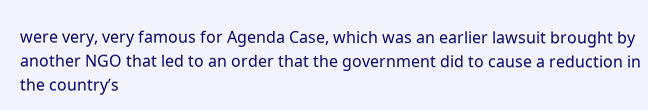were very, very famous for Agenda Case, which was an earlier lawsuit brought by another NGO that led to an order that the government did to cause a reduction in the country’s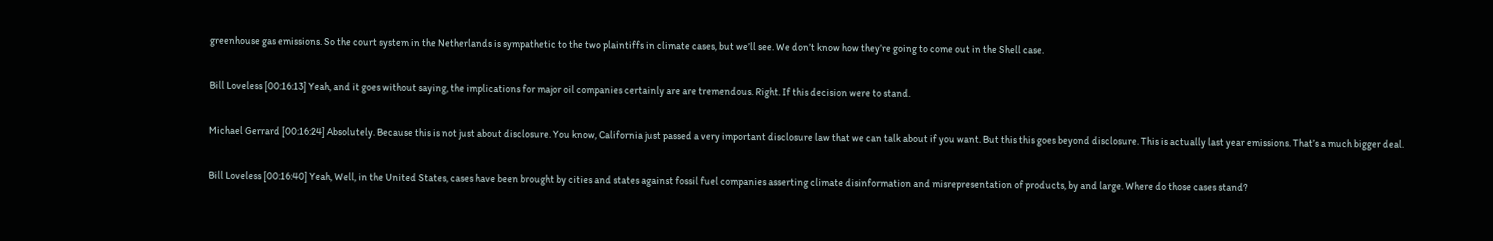greenhouse gas emissions. So the court system in the Netherlands is sympathetic to the two plaintiffs in climate cases, but we’ll see. We don’t know how they’re going to come out in the Shell case.


Bill Loveless [00:16:13] Yeah, and it goes without saying, the implications for major oil companies certainly are are tremendous. Right. If this decision were to stand.


Michael Gerrard [00:16:24] Absolutely. Because this is not just about disclosure. You know, California just passed a very important disclosure law that we can talk about if you want. But this this goes beyond disclosure. This is actually last year emissions. That’s a much bigger deal.


Bill Loveless [00:16:40] Yeah, Well, in the United States, cases have been brought by cities and states against fossil fuel companies asserting climate disinformation and misrepresentation of products, by and large. Where do those cases stand?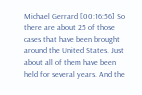Michael Gerrard [00:16:56] So there are about 25 of those cases that have been brought around the United States. Just about all of them have been held for several years. And the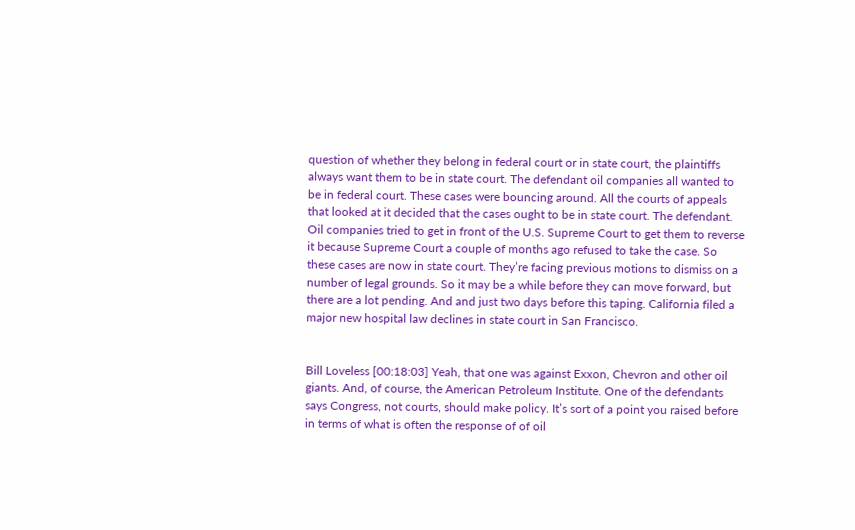question of whether they belong in federal court or in state court, the plaintiffs always want them to be in state court. The defendant oil companies all wanted to be in federal court. These cases were bouncing around. All the courts of appeals that looked at it decided that the cases ought to be in state court. The defendant. Oil companies tried to get in front of the U.S. Supreme Court to get them to reverse it because Supreme Court a couple of months ago refused to take the case. So these cases are now in state court. They’re facing previous motions to dismiss on a number of legal grounds. So it may be a while before they can move forward, but there are a lot pending. And and just two days before this taping. California filed a major new hospital law declines in state court in San Francisco.


Bill Loveless [00:18:03] Yeah, that one was against Exxon, Chevron and other oil giants. And, of course, the American Petroleum Institute. One of the defendants says Congress, not courts, should make policy. It’s sort of a point you raised before in terms of what is often the response of of oil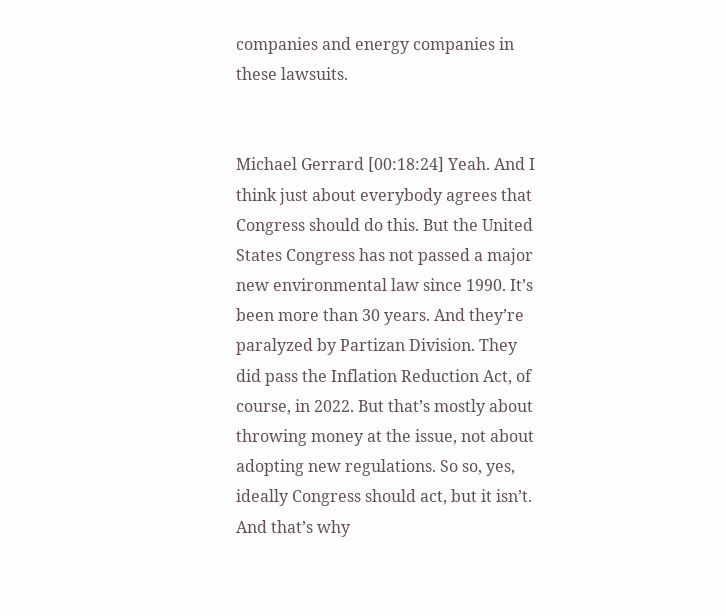companies and energy companies in these lawsuits.


Michael Gerrard [00:18:24] Yeah. And I think just about everybody agrees that Congress should do this. But the United States Congress has not passed a major new environmental law since 1990. It’s been more than 30 years. And they’re paralyzed by Partizan Division. They did pass the Inflation Reduction Act, of course, in 2022. But that’s mostly about throwing money at the issue, not about adopting new regulations. So so, yes, ideally Congress should act, but it isn’t. And that’s why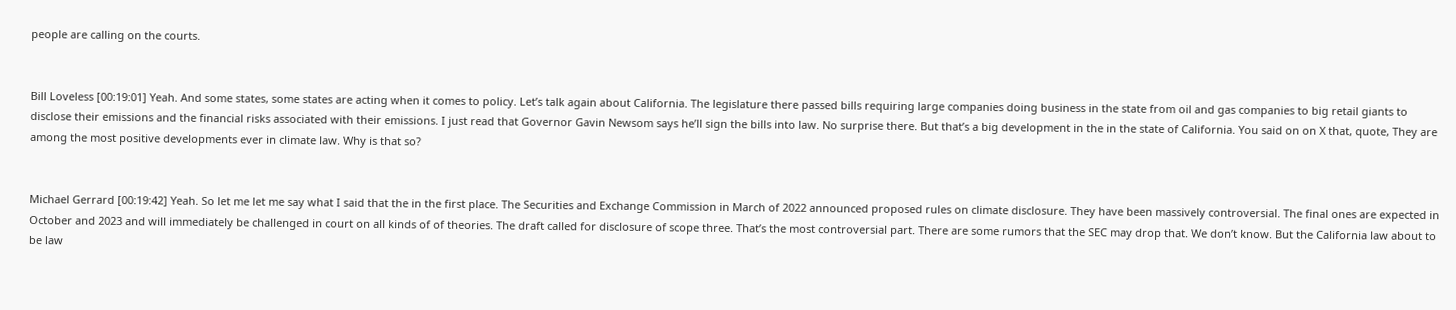people are calling on the courts.


Bill Loveless [00:19:01] Yeah. And some states, some states are acting when it comes to policy. Let’s talk again about California. The legislature there passed bills requiring large companies doing business in the state from oil and gas companies to big retail giants to disclose their emissions and the financial risks associated with their emissions. I just read that Governor Gavin Newsom says he’ll sign the bills into law. No surprise there. But that’s a big development in the in the state of California. You said on on X that, quote, They are among the most positive developments ever in climate law. Why is that so?


Michael Gerrard [00:19:42] Yeah. So let me let me say what I said that the in the first place. The Securities and Exchange Commission in March of 2022 announced proposed rules on climate disclosure. They have been massively controversial. The final ones are expected in October and 2023 and will immediately be challenged in court on all kinds of of theories. The draft called for disclosure of scope three. That’s the most controversial part. There are some rumors that the SEC may drop that. We don’t know. But the California law about to be law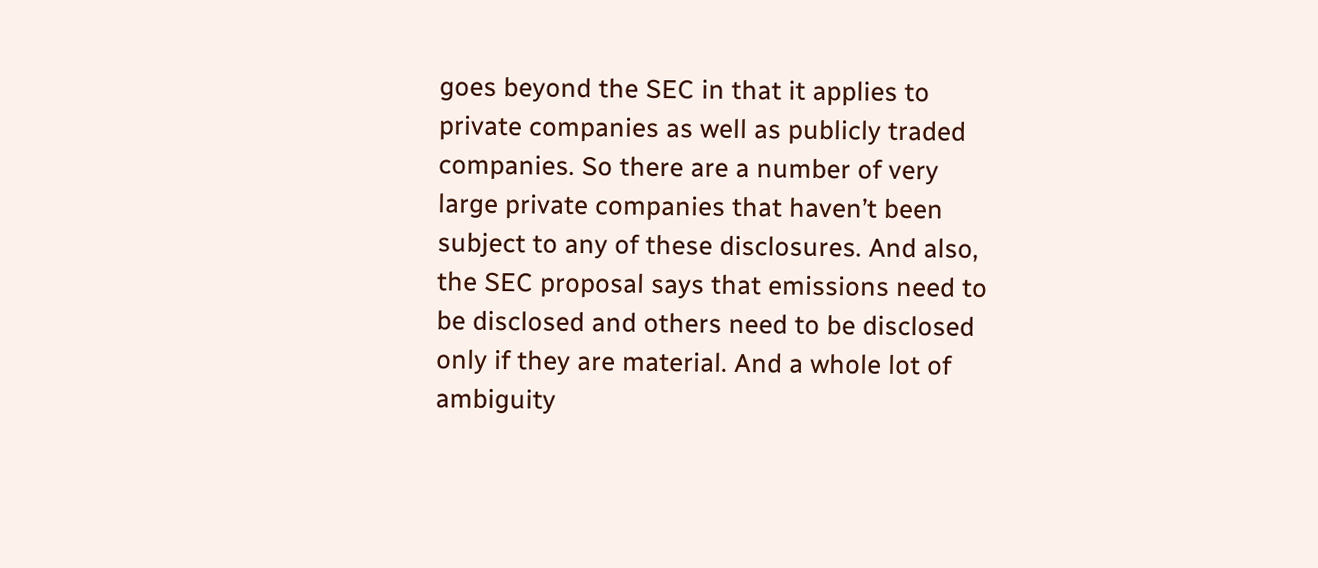goes beyond the SEC in that it applies to private companies as well as publicly traded companies. So there are a number of very large private companies that haven’t been subject to any of these disclosures. And also, the SEC proposal says that emissions need to be disclosed and others need to be disclosed only if they are material. And a whole lot of ambiguity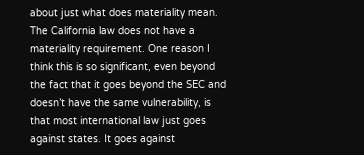about just what does materiality mean. The California law does not have a materiality requirement. One reason I think this is so significant, even beyond the fact that it goes beyond the SEC and doesn’t have the same vulnerability, is that most international law just goes against states. It goes against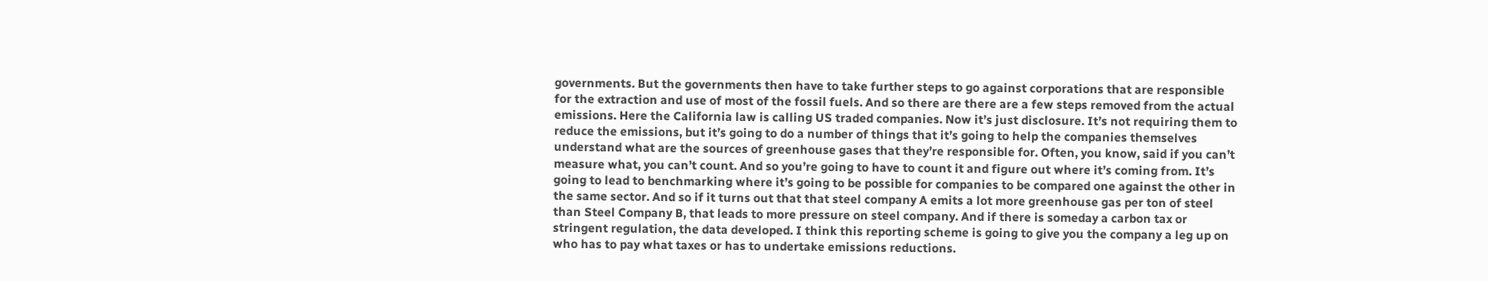governments. But the governments then have to take further steps to go against corporations that are responsible for the extraction and use of most of the fossil fuels. And so there are there are a few steps removed from the actual emissions. Here the California law is calling US traded companies. Now it’s just disclosure. It’s not requiring them to reduce the emissions, but it’s going to do a number of things that it’s going to help the companies themselves understand what are the sources of greenhouse gases that they’re responsible for. Often, you know, said if you can’t measure what, you can’t count. And so you’re going to have to count it and figure out where it’s coming from. It’s going to lead to benchmarking where it’s going to be possible for companies to be compared one against the other in the same sector. And so if it turns out that that steel company A emits a lot more greenhouse gas per ton of steel than Steel Company B, that leads to more pressure on steel company. And if there is someday a carbon tax or stringent regulation, the data developed. I think this reporting scheme is going to give you the company a leg up on who has to pay what taxes or has to undertake emissions reductions.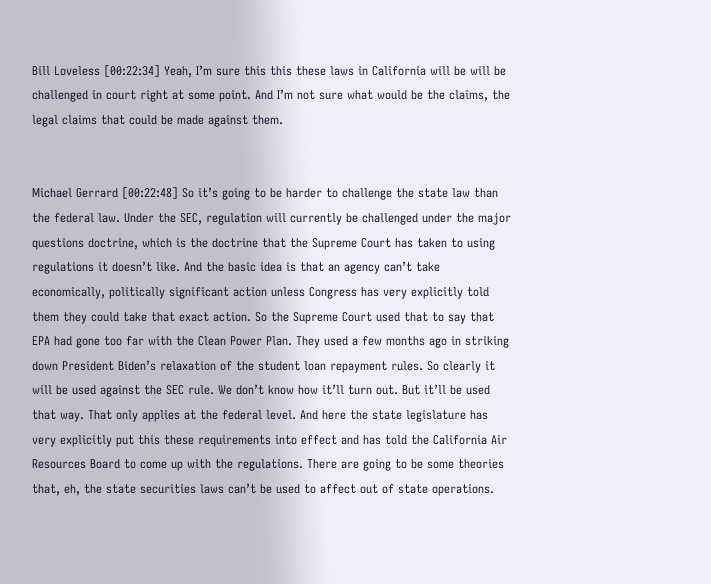Bill Loveless [00:22:34] Yeah, I’m sure this this these laws in California will be will be challenged in court right at some point. And I’m not sure what would be the claims, the legal claims that could be made against them.


Michael Gerrard [00:22:48] So it’s going to be harder to challenge the state law than the federal law. Under the SEC, regulation will currently be challenged under the major questions doctrine, which is the doctrine that the Supreme Court has taken to using regulations it doesn’t like. And the basic idea is that an agency can’t take economically, politically significant action unless Congress has very explicitly told them they could take that exact action. So the Supreme Court used that to say that EPA had gone too far with the Clean Power Plan. They used a few months ago in striking down President Biden’s relaxation of the student loan repayment rules. So clearly it will be used against the SEC rule. We don’t know how it’ll turn out. But it’ll be used that way. That only applies at the federal level. And here the state legislature has very explicitly put this these requirements into effect and has told the California Air Resources Board to come up with the regulations. There are going to be some theories that, eh, the state securities laws can’t be used to affect out of state operations.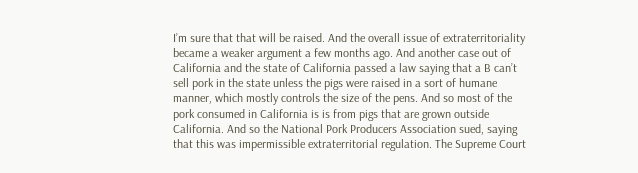I’m sure that that will be raised. And the overall issue of extraterritoriality became a weaker argument a few months ago. And another case out of California and the state of California passed a law saying that a B can’t sell pork in the state unless the pigs were raised in a sort of humane manner, which mostly controls the size of the pens. And so most of the pork consumed in California is is from pigs that are grown outside California. And so the National Pork Producers Association sued, saying that this was impermissible extraterritorial regulation. The Supreme Court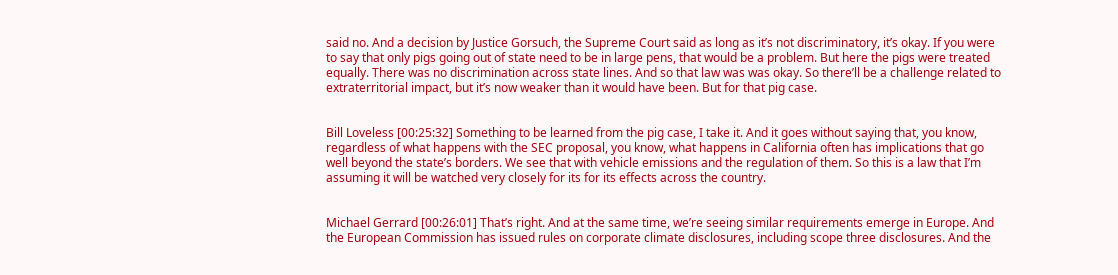said no. And a decision by Justice Gorsuch, the Supreme Court said as long as it’s not discriminatory, it’s okay. If you were to say that only pigs going out of state need to be in large pens, that would be a problem. But here the pigs were treated equally. There was no discrimination across state lines. And so that law was was okay. So there’ll be a challenge related to extraterritorial impact, but it’s now weaker than it would have been. But for that pig case.


Bill Loveless [00:25:32] Something to be learned from the pig case, I take it. And it goes without saying that, you know, regardless of what happens with the SEC proposal, you know, what happens in California often has implications that go well beyond the state’s borders. We see that with vehicle emissions and the regulation of them. So this is a law that I’m assuming it will be watched very closely for its for its effects across the country.


Michael Gerrard [00:26:01] That’s right. And at the same time, we’re seeing similar requirements emerge in Europe. And the European Commission has issued rules on corporate climate disclosures, including scope three disclosures. And the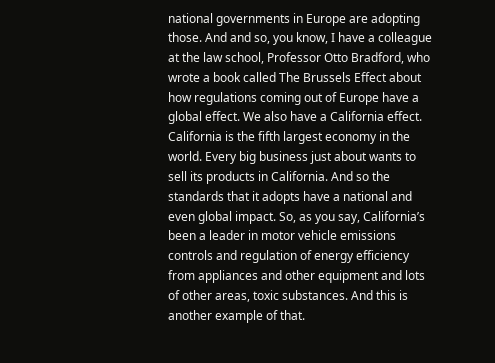national governments in Europe are adopting those. And and so, you know, I have a colleague at the law school, Professor Otto Bradford, who wrote a book called The Brussels Effect about how regulations coming out of Europe have a global effect. We also have a California effect. California is the fifth largest economy in the world. Every big business just about wants to sell its products in California. And so the standards that it adopts have a national and even global impact. So, as you say, California’s been a leader in motor vehicle emissions controls and regulation of energy efficiency from appliances and other equipment and lots of other areas, toxic substances. And this is another example of that.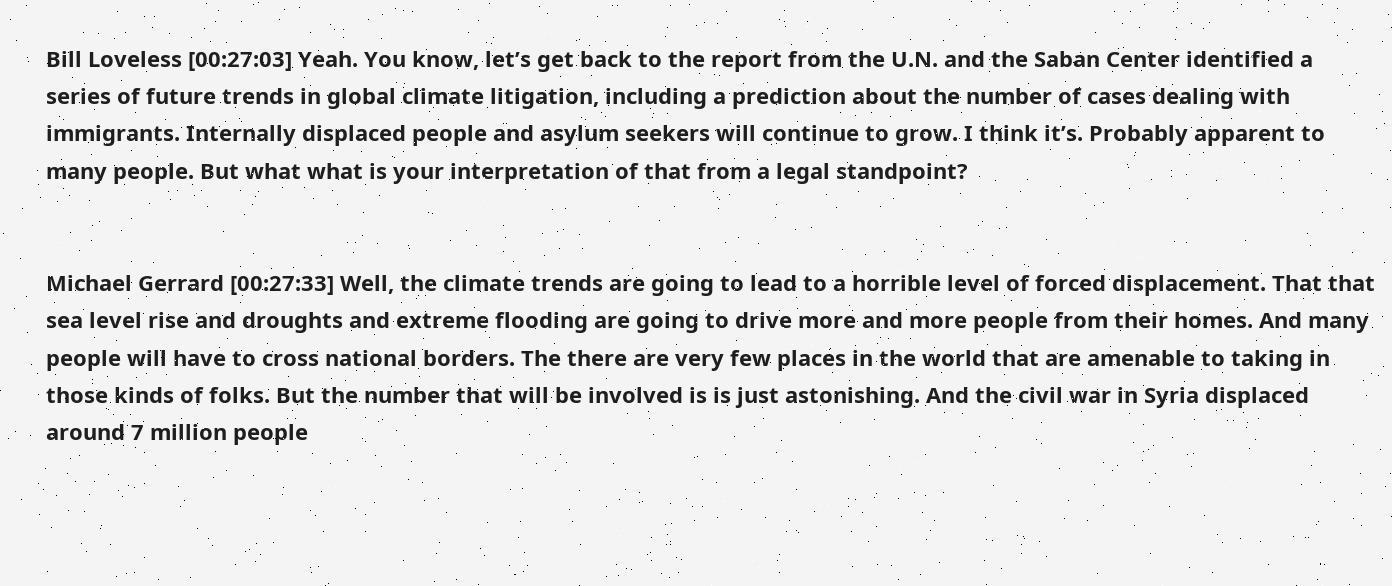Bill Loveless [00:27:03] Yeah. You know, let’s get back to the report from the U.N. and the Saban Center identified a series of future trends in global climate litigation, including a prediction about the number of cases dealing with immigrants. Internally displaced people and asylum seekers will continue to grow. I think it’s. Probably apparent to many people. But what what is your interpretation of that from a legal standpoint?


Michael Gerrard [00:27:33] Well, the climate trends are going to lead to a horrible level of forced displacement. That that sea level rise and droughts and extreme flooding are going to drive more and more people from their homes. And many people will have to cross national borders. The there are very few places in the world that are amenable to taking in those kinds of folks. But the number that will be involved is is just astonishing. And the civil war in Syria displaced around 7 million people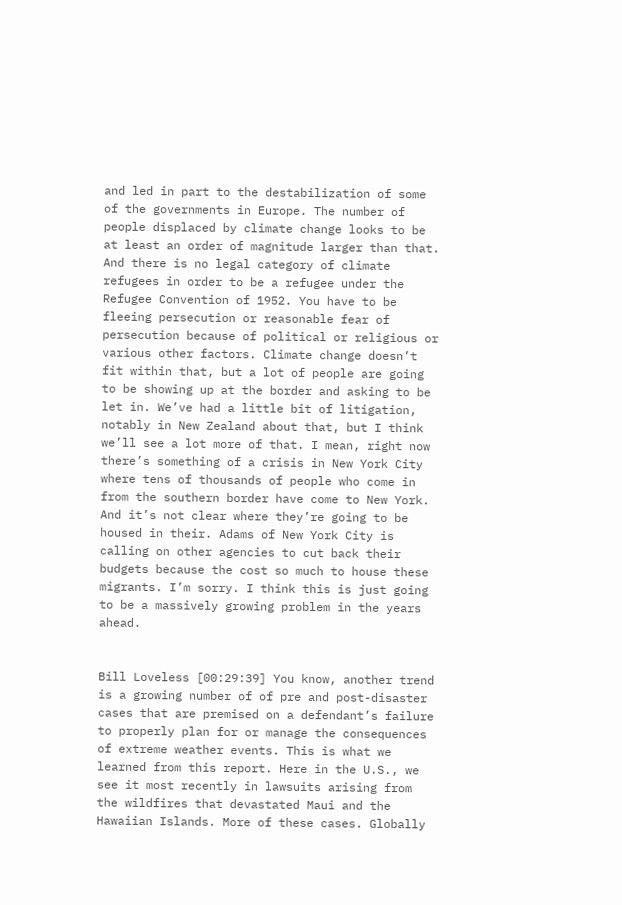and led in part to the destabilization of some of the governments in Europe. The number of people displaced by climate change looks to be at least an order of magnitude larger than that. And there is no legal category of climate refugees in order to be a refugee under the Refugee Convention of 1952. You have to be fleeing persecution or reasonable fear of persecution because of political or religious or various other factors. Climate change doesn’t fit within that, but a lot of people are going to be showing up at the border and asking to be let in. We’ve had a little bit of litigation, notably in New Zealand about that, but I think we’ll see a lot more of that. I mean, right now there’s something of a crisis in New York City where tens of thousands of people who come in from the southern border have come to New York. And it’s not clear where they’re going to be housed in their. Adams of New York City is calling on other agencies to cut back their budgets because the cost so much to house these migrants. I’m sorry. I think this is just going to be a massively growing problem in the years ahead.


Bill Loveless [00:29:39] You know, another trend is a growing number of of pre and post-disaster cases that are premised on a defendant’s failure to properly plan for or manage the consequences of extreme weather events. This is what we learned from this report. Here in the U.S., we see it most recently in lawsuits arising from the wildfires that devastated Maui and the Hawaiian Islands. More of these cases. Globally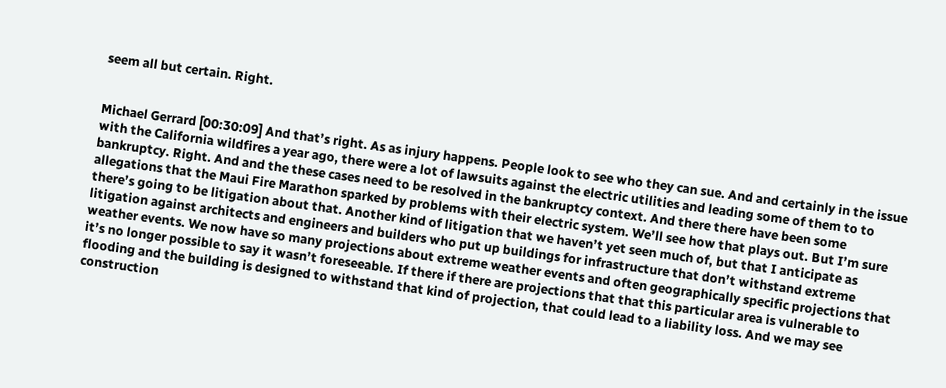seem all but certain. Right.


Michael Gerrard [00:30:09] And that’s right. As as injury happens. People look to see who they can sue. And and certainly in the issue with the California wildfires a year ago, there were a lot of lawsuits against the electric utilities and leading some of them to to bankruptcy. Right. And and the these cases need to be resolved in the bankruptcy context. And there there have been some allegations that the Maui Fire Marathon sparked by problems with their electric system. We’ll see how that plays out. But I’m sure there’s going to be litigation about that. Another kind of litigation that we haven’t yet seen much of, but that I anticipate as litigation against architects and engineers and builders who put up buildings for infrastructure that don’t withstand extreme weather events. We now have so many projections about extreme weather events and often geographically specific projections that it’s no longer possible to say it wasn’t foreseeable. If there if there are projections that that this particular area is vulnerable to flooding and the building is designed to withstand that kind of projection, that could lead to a liability loss. And we may see construction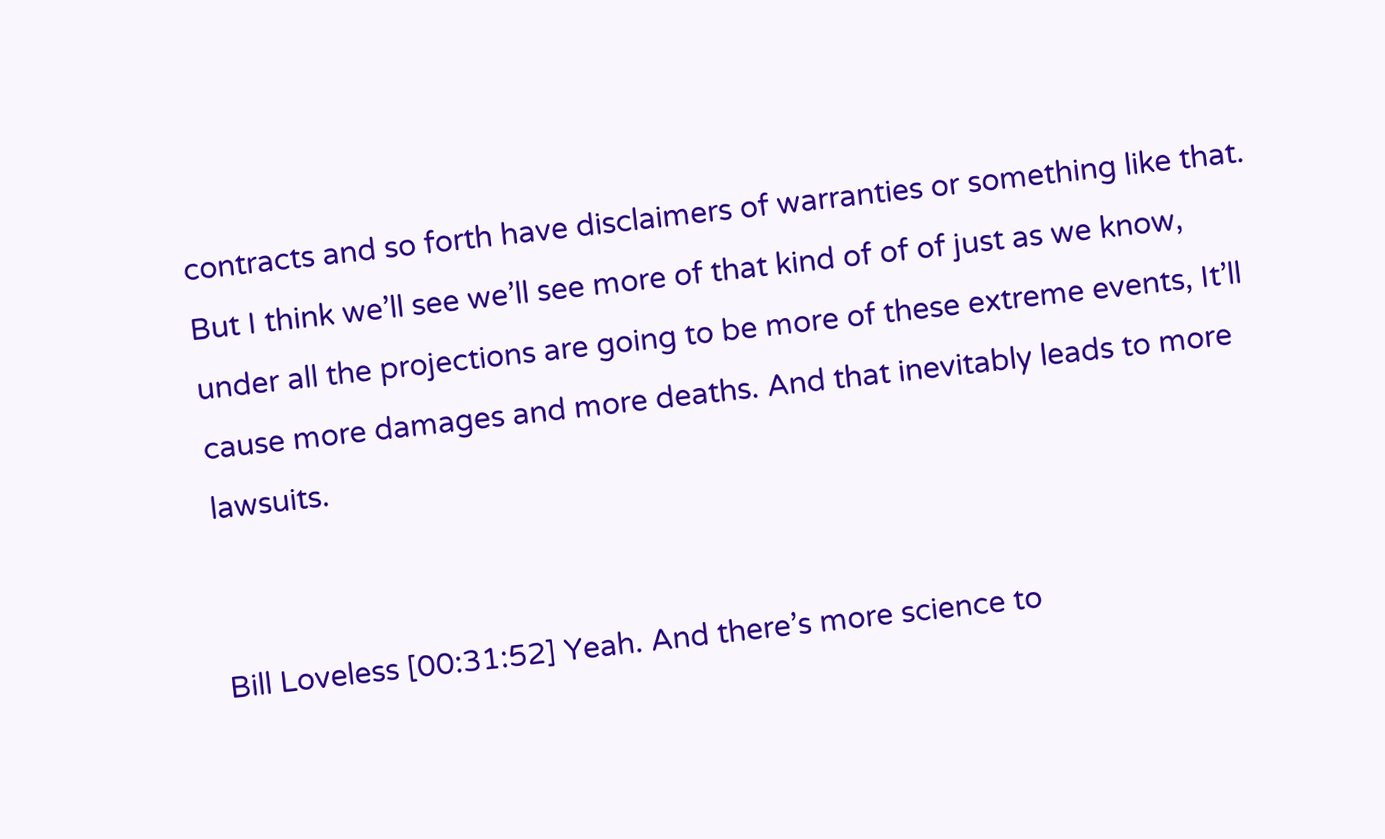contracts and so forth have disclaimers of warranties or something like that. But I think we’ll see we’ll see more of that kind of of of just as we know, under all the projections are going to be more of these extreme events, It’ll cause more damages and more deaths. And that inevitably leads to more lawsuits.


Bill Loveless [00:31:52] Yeah. And there’s more science to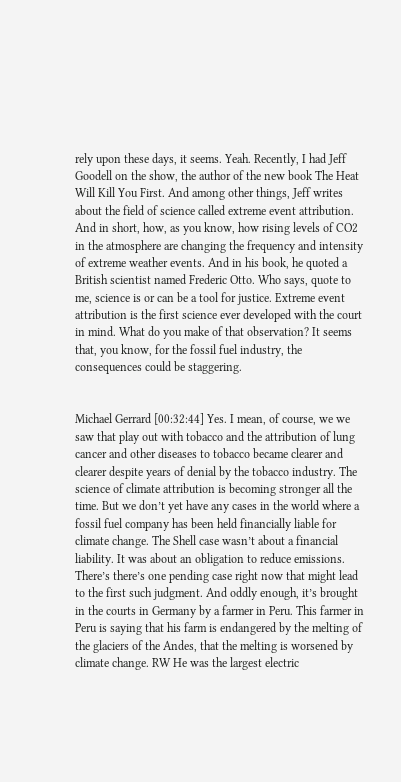rely upon these days, it seems. Yeah. Recently, I had Jeff Goodell on the show, the author of the new book The Heat Will Kill You First. And among other things, Jeff writes about the field of science called extreme event attribution. And in short, how, as you know, how rising levels of CO2 in the atmosphere are changing the frequency and intensity of extreme weather events. And in his book, he quoted a British scientist named Frederic Otto. Who says, quote to me, science is or can be a tool for justice. Extreme event attribution is the first science ever developed with the court in mind. What do you make of that observation? It seems that, you know, for the fossil fuel industry, the consequences could be staggering.


Michael Gerrard [00:32:44] Yes. I mean, of course, we we saw that play out with tobacco and the attribution of lung cancer and other diseases to tobacco became clearer and clearer despite years of denial by the tobacco industry. The science of climate attribution is becoming stronger all the time. But we don’t yet have any cases in the world where a fossil fuel company has been held financially liable for climate change. The Shell case wasn’t about a financial liability. It was about an obligation to reduce emissions. There’s there’s one pending case right now that might lead to the first such judgment. And oddly enough, it’s brought in the courts in Germany by a farmer in Peru. This farmer in Peru is saying that his farm is endangered by the melting of the glaciers of the Andes, that the melting is worsened by climate change. RW He was the largest electric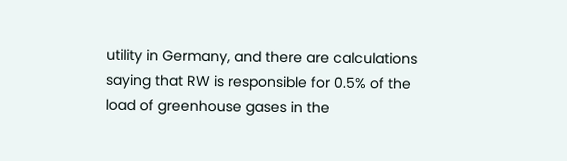utility in Germany, and there are calculations saying that RW is responsible for 0.5% of the load of greenhouse gases in the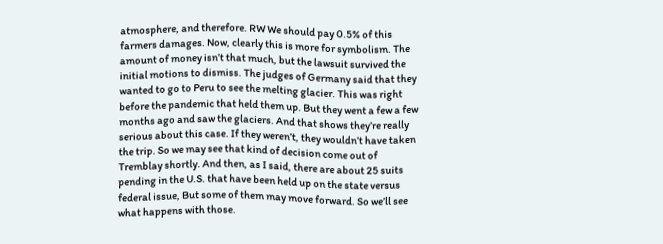atmosphere, and therefore. RW We should pay 0.5% of this farmers damages. Now, clearly this is more for symbolism. The amount of money isn’t that much, but the lawsuit survived the initial motions to dismiss. The judges of Germany said that they wanted to go to Peru to see the melting glacier. This was right before the pandemic that held them up. But they went a few a few months ago and saw the glaciers. And that shows they’re really serious about this case. If they weren’t, they wouldn’t have taken the trip. So we may see that kind of decision come out of Tremblay shortly. And then, as I said, there are about 25 suits pending in the U.S. that have been held up on the state versus federal issue, But some of them may move forward. So we’ll see what happens with those.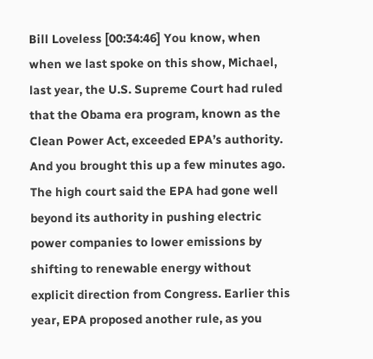Bill Loveless [00:34:46] You know, when when we last spoke on this show, Michael, last year, the U.S. Supreme Court had ruled that the Obama era program, known as the Clean Power Act, exceeded EPA’s authority. And you brought this up a few minutes ago. The high court said the EPA had gone well beyond its authority in pushing electric power companies to lower emissions by shifting to renewable energy without explicit direction from Congress. Earlier this year, EPA proposed another rule, as you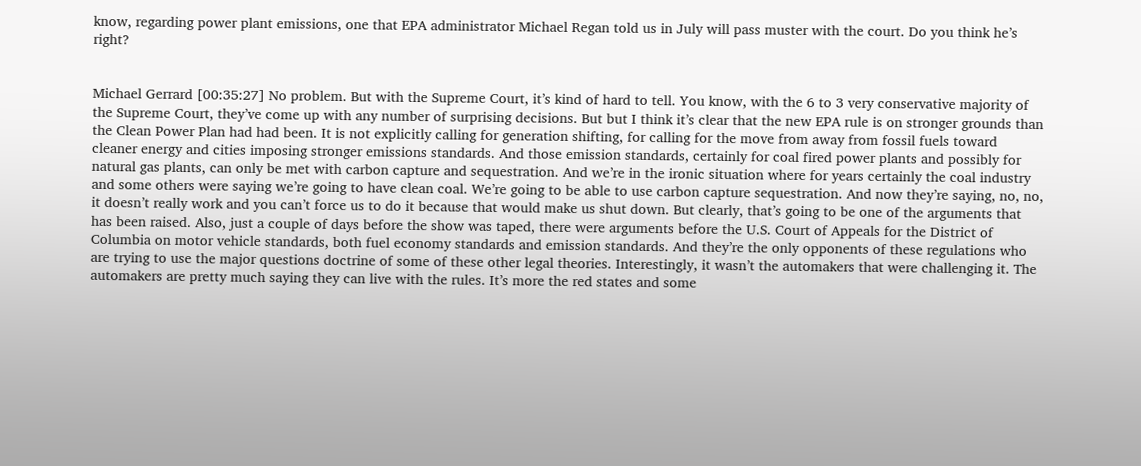know, regarding power plant emissions, one that EPA administrator Michael Regan told us in July will pass muster with the court. Do you think he’s right?


Michael Gerrard [00:35:27] No problem. But with the Supreme Court, it’s kind of hard to tell. You know, with the 6 to 3 very conservative majority of the Supreme Court, they’ve come up with any number of surprising decisions. But but I think it’s clear that the new EPA rule is on stronger grounds than the Clean Power Plan had had been. It is not explicitly calling for generation shifting, for calling for the move from away from fossil fuels toward cleaner energy and cities imposing stronger emissions standards. And those emission standards, certainly for coal fired power plants and possibly for natural gas plants, can only be met with carbon capture and sequestration. And we’re in the ironic situation where for years certainly the coal industry and some others were saying we’re going to have clean coal. We’re going to be able to use carbon capture sequestration. And now they’re saying, no, no, it doesn’t really work and you can’t force us to do it because that would make us shut down. But clearly, that’s going to be one of the arguments that has been raised. Also, just a couple of days before the show was taped, there were arguments before the U.S. Court of Appeals for the District of Columbia on motor vehicle standards, both fuel economy standards and emission standards. And they’re the only opponents of these regulations who are trying to use the major questions doctrine of some of these other legal theories. Interestingly, it wasn’t the automakers that were challenging it. The automakers are pretty much saying they can live with the rules. It’s more the red states and some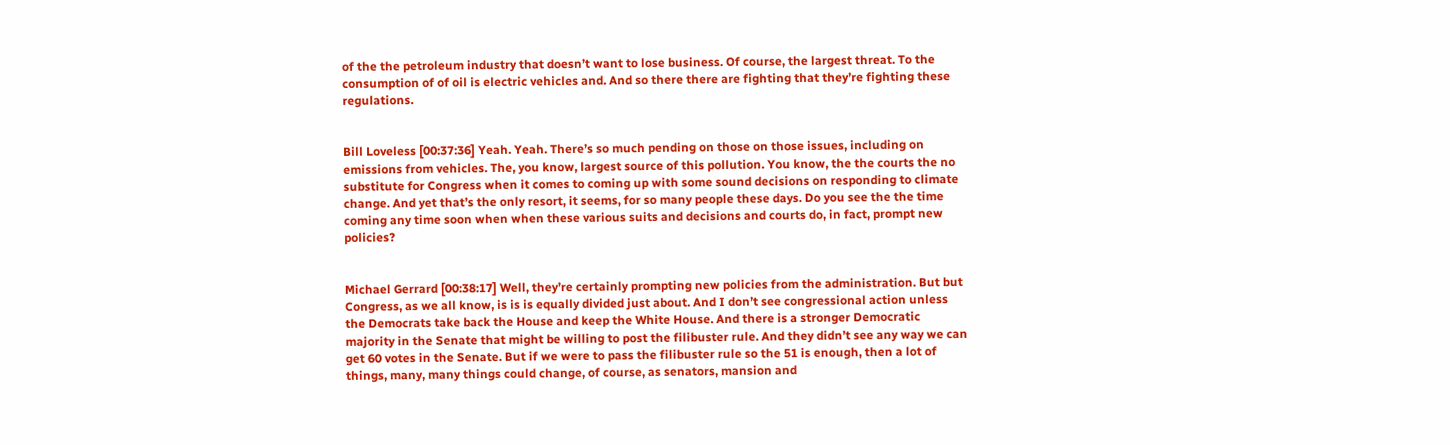of the the petroleum industry that doesn’t want to lose business. Of course, the largest threat. To the consumption of of oil is electric vehicles and. And so there there are fighting that they’re fighting these regulations.


Bill Loveless [00:37:36] Yeah. Yeah. There’s so much pending on those on those issues, including on emissions from vehicles. The, you know, largest source of this pollution. You know, the the courts the no substitute for Congress when it comes to coming up with some sound decisions on responding to climate change. And yet that’s the only resort, it seems, for so many people these days. Do you see the the time coming any time soon when when these various suits and decisions and courts do, in fact, prompt new policies?


Michael Gerrard [00:38:17] Well, they’re certainly prompting new policies from the administration. But but Congress, as we all know, is is is equally divided just about. And I don’t see congressional action unless the Democrats take back the House and keep the White House. And there is a stronger Democratic majority in the Senate that might be willing to post the filibuster rule. And they didn’t see any way we can get 60 votes in the Senate. But if we were to pass the filibuster rule so the 51 is enough, then a lot of things, many, many things could change, of course, as senators, mansion and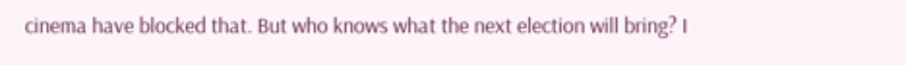cinema have blocked that. But who knows what the next election will bring? I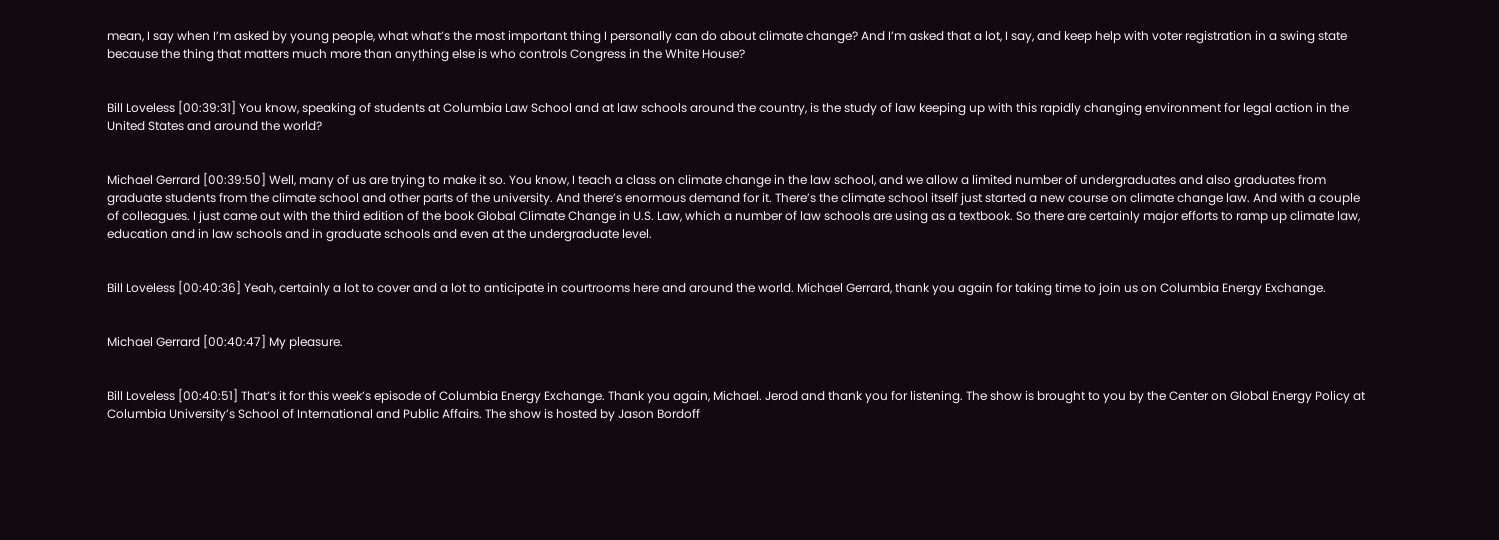mean, I say when I’m asked by young people, what what’s the most important thing I personally can do about climate change? And I’m asked that a lot, I say, and keep help with voter registration in a swing state because the thing that matters much more than anything else is who controls Congress in the White House?


Bill Loveless [00:39:31] You know, speaking of students at Columbia Law School and at law schools around the country, is the study of law keeping up with this rapidly changing environment for legal action in the United States and around the world?


Michael Gerrard [00:39:50] Well, many of us are trying to make it so. You know, I teach a class on climate change in the law school, and we allow a limited number of undergraduates and also graduates from graduate students from the climate school and other parts of the university. And there’s enormous demand for it. There’s the climate school itself just started a new course on climate change law. And with a couple of colleagues. I just came out with the third edition of the book Global Climate Change in U.S. Law, which a number of law schools are using as a textbook. So there are certainly major efforts to ramp up climate law, education and in law schools and in graduate schools and even at the undergraduate level.


Bill Loveless [00:40:36] Yeah, certainly a lot to cover and a lot to anticipate in courtrooms here and around the world. Michael Gerrard, thank you again for taking time to join us on Columbia Energy Exchange.


Michael Gerrard [00:40:47] My pleasure.


Bill Loveless [00:40:51] That’s it for this week’s episode of Columbia Energy Exchange. Thank you again, Michael. Jerod and thank you for listening. The show is brought to you by the Center on Global Energy Policy at Columbia University’s School of International and Public Affairs. The show is hosted by Jason Bordoff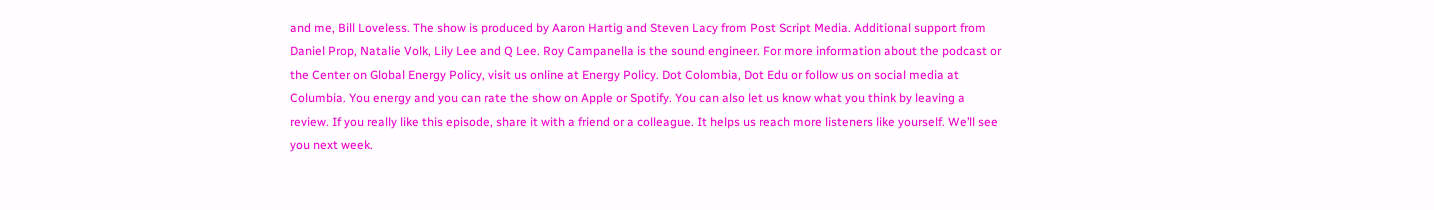and me, Bill Loveless. The show is produced by Aaron Hartig and Steven Lacy from Post Script Media. Additional support from Daniel Prop, Natalie Volk, Lily Lee and Q Lee. Roy Campanella is the sound engineer. For more information about the podcast or the Center on Global Energy Policy, visit us online at Energy Policy. Dot Colombia, Dot Edu or follow us on social media at Columbia. You energy and you can rate the show on Apple or Spotify. You can also let us know what you think by leaving a review. If you really like this episode, share it with a friend or a colleague. It helps us reach more listeners like yourself. We’ll see you next week.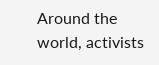Around the world, activists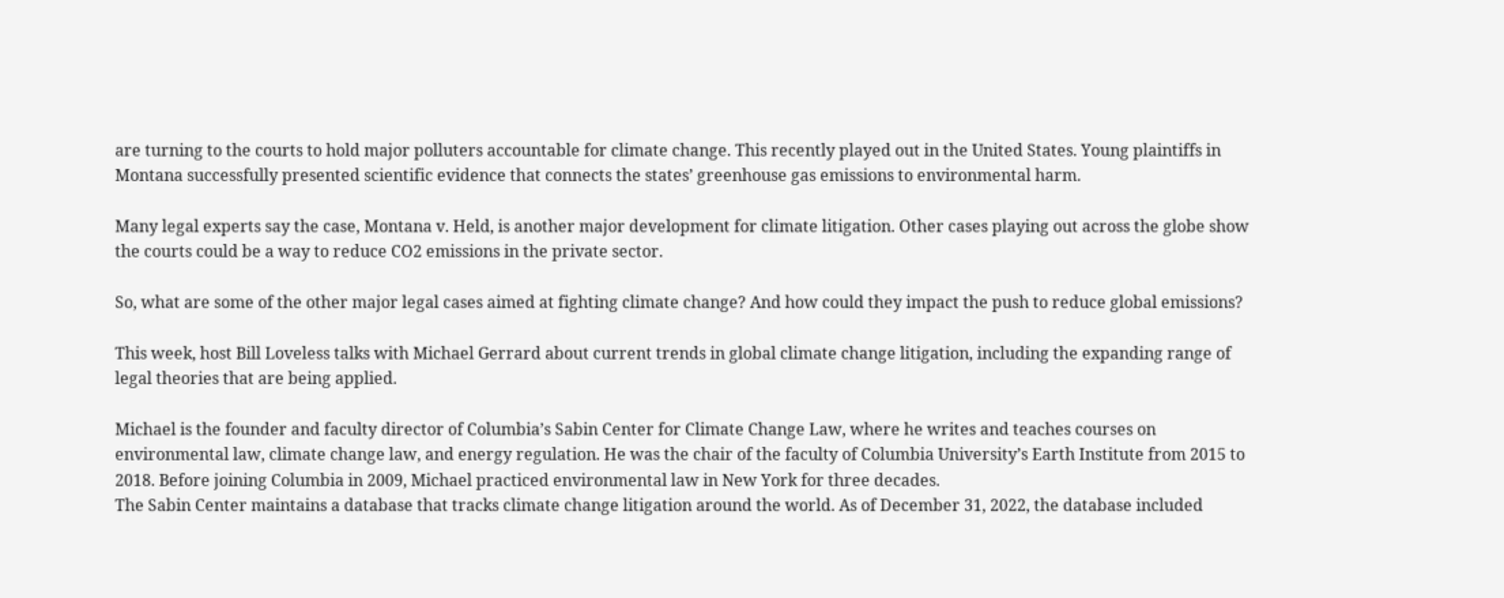are turning to the courts to hold major polluters accountable for climate change. This recently played out in the United States. Young plaintiffs in Montana successfully presented scientific evidence that connects the states’ greenhouse gas emissions to environmental harm.

Many legal experts say the case, Montana v. Held, is another major development for climate litigation. Other cases playing out across the globe show the courts could be a way to reduce CO2 emissions in the private sector.

So, what are some of the other major legal cases aimed at fighting climate change? And how could they impact the push to reduce global emissions?

This week, host Bill Loveless talks with Michael Gerrard about current trends in global climate change litigation, including the expanding range of legal theories that are being applied.

Michael is the founder and faculty director of Columbia’s Sabin Center for Climate Change Law, where he writes and teaches courses on environmental law, climate change law, and energy regulation. He was the chair of the faculty of Columbia University’s Earth Institute from 2015 to 2018. Before joining Columbia in 2009, Michael practiced environmental law in New York for three decades.
The Sabin Center maintains a database that tracks climate change litigation around the world. As of December 31, 2022, the database included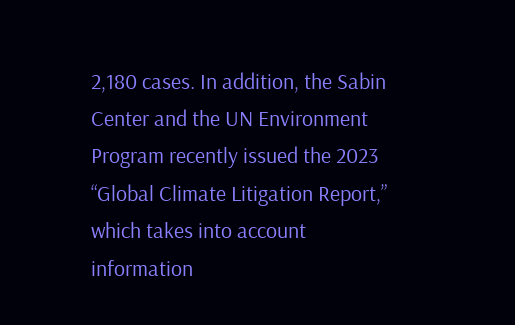2,180 cases. In addition, the Sabin Center and the UN Environment Program recently issued the 2023 “Global Climate Litigation Report,” which takes into account information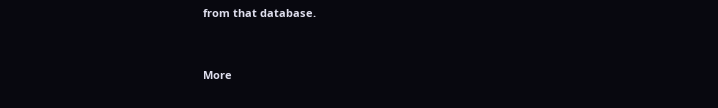from that database.


More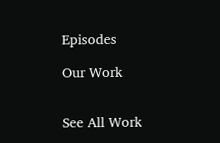Episodes

Our Work


See All Work